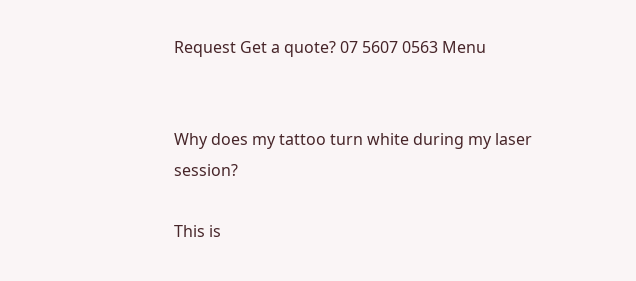Request Get a quote? 07 5607 0563 Menu


Why does my tattoo turn white during my laser session?

This is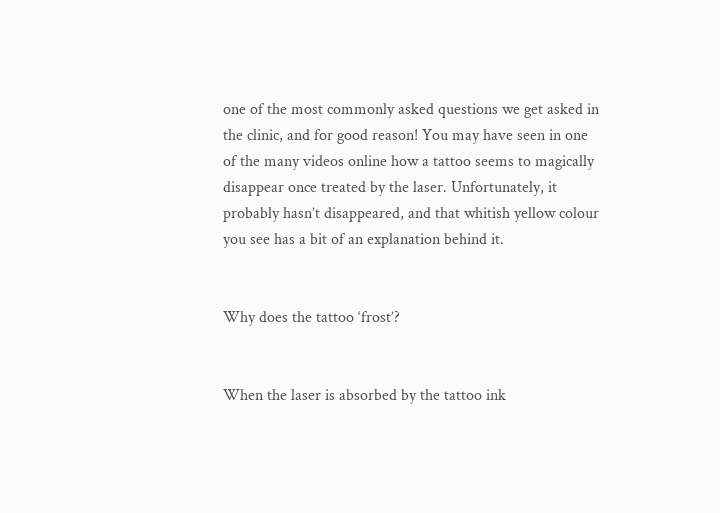one of the most commonly asked questions we get asked in the clinic, and for good reason! You may have seen in one of the many videos online how a tattoo seems to magically disappear once treated by the laser. Unfortunately, it probably hasn’t disappeared, and that whitish yellow colour you see has a bit of an explanation behind it.


Why does the tattoo ‘frost’?


When the laser is absorbed by the tattoo ink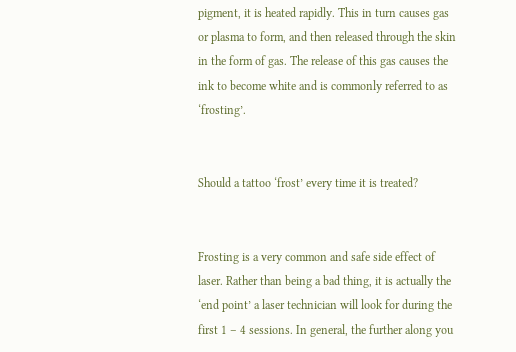pigment, it is heated rapidly. This in turn causes gas or plasma to form, and then released through the skin in the form of gas. The release of this gas causes the ink to become white and is commonly referred to as ‘frosting’.


Should a tattoo ‘frost’ every time it is treated?


Frosting is a very common and safe side effect of laser. Rather than being a bad thing, it is actually the ‘end point’ a laser technician will look for during the first 1 – 4 sessions. In general, the further along you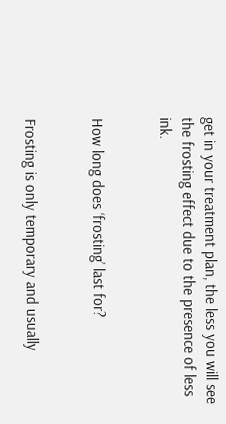get in your treatment plan, the less you will see the frosting effect due to the presence of less ink.


How long does ‘frosting’ last for?


Frosting is only temporary and usually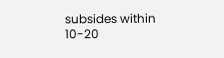subsides within 10-20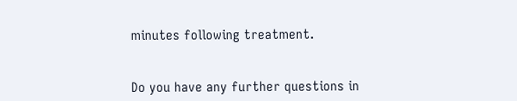minutes following treatment.


Do you have any further questions in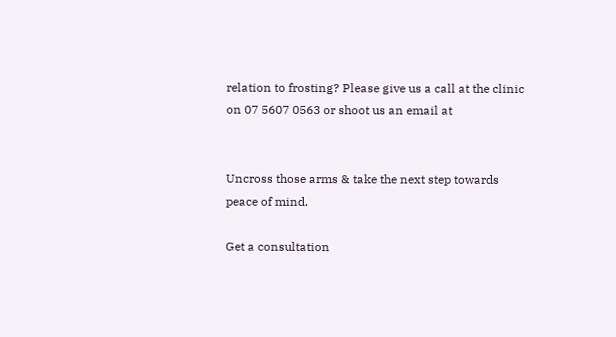relation to frosting? Please give us a call at the clinic on 07 5607 0563 or shoot us an email at


Uncross those arms & take the next step towards peace of mind.

Get a consultation